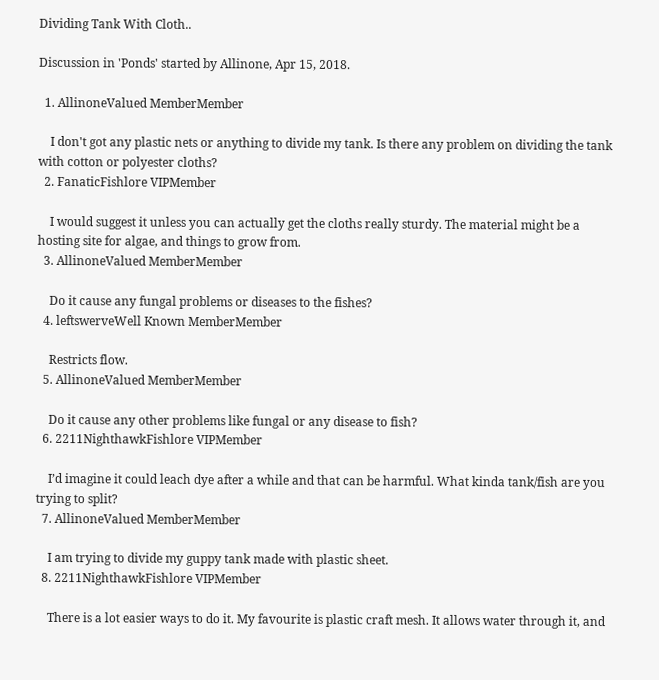Dividing Tank With Cloth..

Discussion in 'Ponds' started by Allinone, Apr 15, 2018.

  1. AllinoneValued MemberMember

    I don't got any plastic nets or anything to divide my tank. Is there any problem on dividing the tank with cotton or polyester cloths?
  2. FanaticFishlore VIPMember

    I would suggest it unless you can actually get the cloths really sturdy. The material might be a hosting site for algae, and things to grow from.
  3. AllinoneValued MemberMember

    Do it cause any fungal problems or diseases to the fishes?
  4. leftswerveWell Known MemberMember

    Restricts flow.
  5. AllinoneValued MemberMember

    Do it cause any other problems like fungal or any disease to fish?
  6. 2211NighthawkFishlore VIPMember

    I’d imagine it could leach dye after a while and that can be harmful. What kinda tank/fish are you trying to split?
  7. AllinoneValued MemberMember

    I am trying to divide my guppy tank made with plastic sheet.
  8. 2211NighthawkFishlore VIPMember

    There is a lot easier ways to do it. My favourite is plastic craft mesh. It allows water through it, and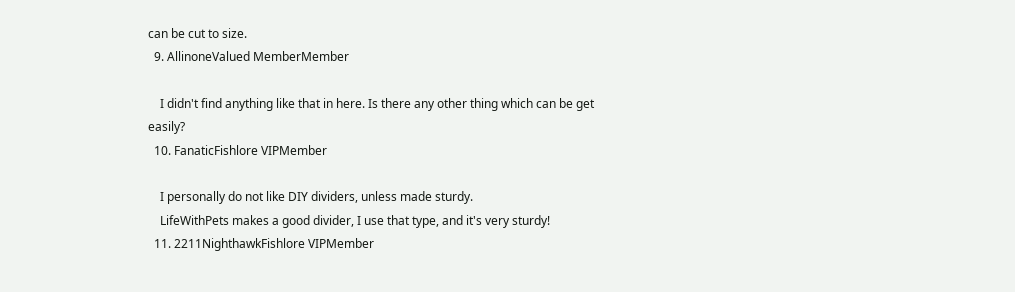can be cut to size.
  9. AllinoneValued MemberMember

    I didn't find anything like that in here. Is there any other thing which can be get easily?
  10. FanaticFishlore VIPMember

    I personally do not like DIY dividers, unless made sturdy.
    LifeWithPets makes a good divider, I use that type, and it's very sturdy!
  11. 2211NighthawkFishlore VIPMember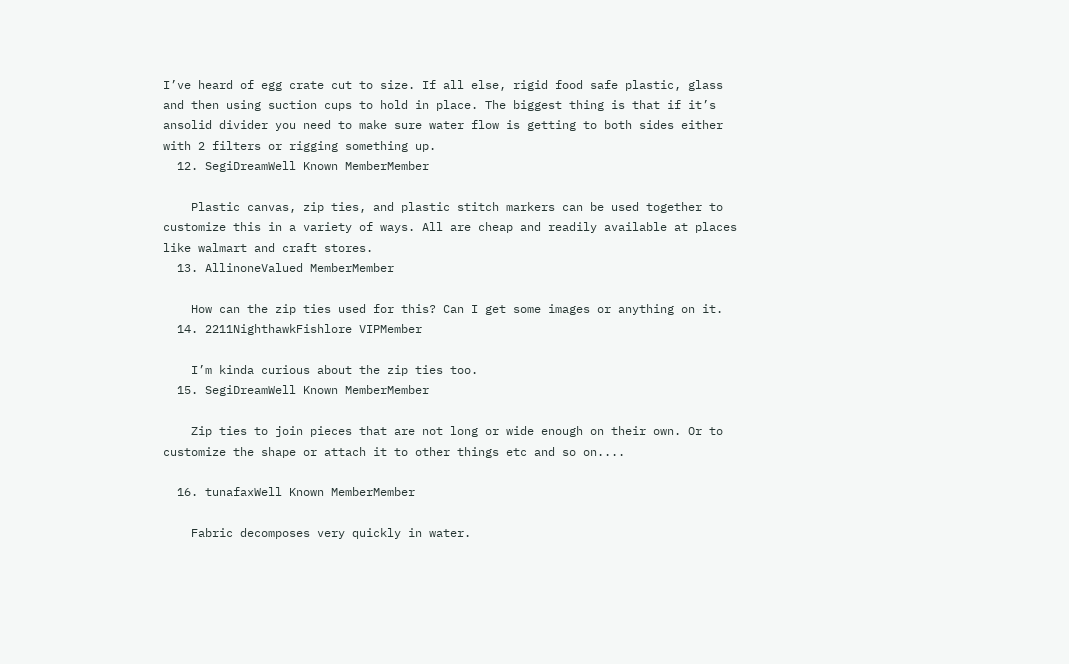I’ve heard of egg crate cut to size. If all else, rigid food safe plastic, glass and then using suction cups to hold in place. The biggest thing is that if it’s ansolid divider you need to make sure water flow is getting to both sides either with 2 filters or rigging something up.
  12. SegiDreamWell Known MemberMember

    Plastic canvas, zip ties, and plastic stitch markers can be used together to customize this in a variety of ways. All are cheap and readily available at places like walmart and craft stores.
  13. AllinoneValued MemberMember

    How can the zip ties used for this? Can I get some images or anything on it.
  14. 2211NighthawkFishlore VIPMember

    I’m kinda curious about the zip ties too.
  15. SegiDreamWell Known MemberMember

    Zip ties to join pieces that are not long or wide enough on their own. Or to customize the shape or attach it to other things etc and so on....

  16. tunafaxWell Known MemberMember

    Fabric decomposes very quickly in water.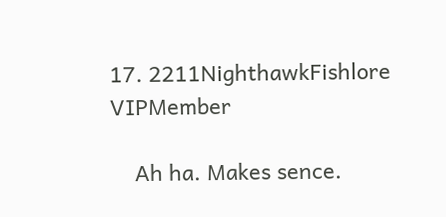17. 2211NighthawkFishlore VIPMember

    Ah ha. Makes sence.